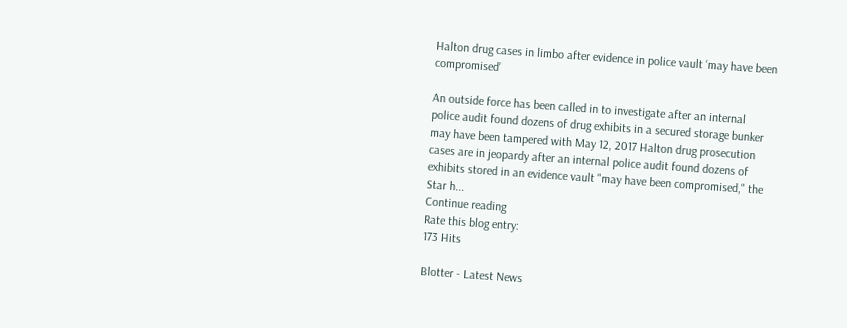Halton drug cases in limbo after evidence in police vault ‘may have been compromised’

An outside force has been called in to investigate after an internal police audit found dozens of drug exhibits in a secured storage bunker may have been tampered with May 12, 2017 Halton drug prosecution cases are in jeopardy after an internal police audit found dozens of exhibits stored in an evidence vault "may have been compromised," the Star h...
Continue reading
Rate this blog entry:
173 Hits

Blotter - Latest News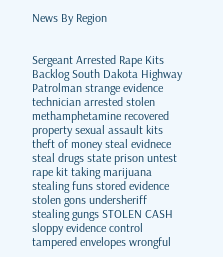News By Region


Sergeant Arrested Rape Kits Backlog South Dakota Highway Patrolman strange evidence technician arrested stolen methamphetamine recovered property sexual assault kits theft of money steal evidnece steal drugs state prison untest rape kit taking marijuana stealing funs stored evidence stolen gons undersheriff stealing gungs STOLEN CASH sloppy evidence control tampered envelopes wrongful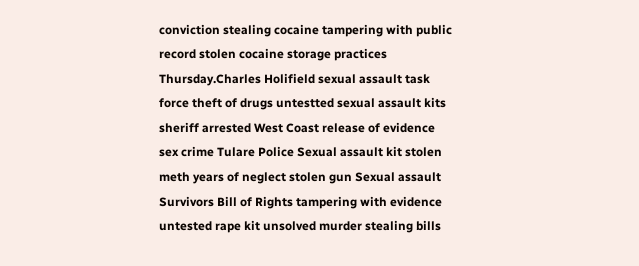conviction stealing cocaine tampering with public record stolen cocaine storage practices Thursday.Charles Holifield sexual assault task force theft of drugs untestted sexual assault kits sheriff arrested West Coast release of evidence sex crime Tulare Police Sexual assault kit stolen meth years of neglect stolen gun Sexual assault Survivors Bill of Rights tampering with evidence untested rape kit unsolved murder stealing bills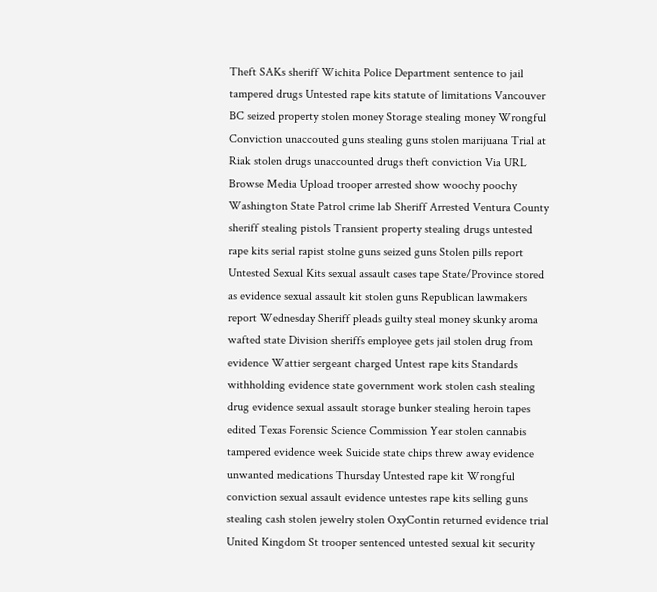Theft SAKs sheriff Wichita Police Department sentence to jail tampered drugs Untested rape kits statute of limitations Vancouver BC seized property stolen money Storage stealing money Wrongful Conviction unaccouted guns stealing guns stolen marijuana Trial at Riak stolen drugs unaccounted drugs theft conviction Via URL Browse Media Upload trooper arrested show woochy poochy Washington State Patrol crime lab Sheriff Arrested Ventura County sheriff stealing pistols Transient property stealing drugs untested rape kits serial rapist stolne guns seized guns Stolen pills report Untested Sexual Kits sexual assault cases tape State/Province stored as evidence sexual assault kit stolen guns Republican lawmakers report Wednesday Sheriff pleads guilty steal money skunky aroma wafted state Division sheriffs employee gets jail stolen drug from evidence Wattier sergeant charged Untest rape kits Standards withholding evidence state government work stolen cash stealing drug evidence sexual assault storage bunker stealing heroin tapes edited Texas Forensic Science Commission Year stolen cannabis tampered evidence week Suicide state chips threw away evidence unwanted medications Thursday Untested rape kit Wrongful conviction sexual assault evidence untestes rape kits selling guns stealing cash stolen jewelry stolen OxyContin returned evidence trial United Kingdom St trooper sentenced untested sexual kit security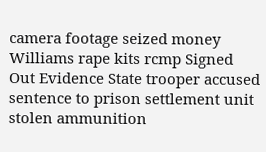camera footage seized money Williams rape kits rcmp Signed Out Evidence State trooper accused sentence to prison settlement unit stolen ammunition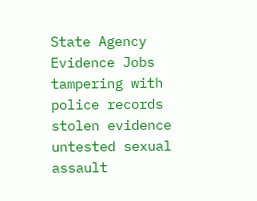State Agency Evidence Jobs tampering with police records stolen evidence untested sexual assault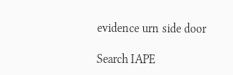evidence urn side door

Search IAPE